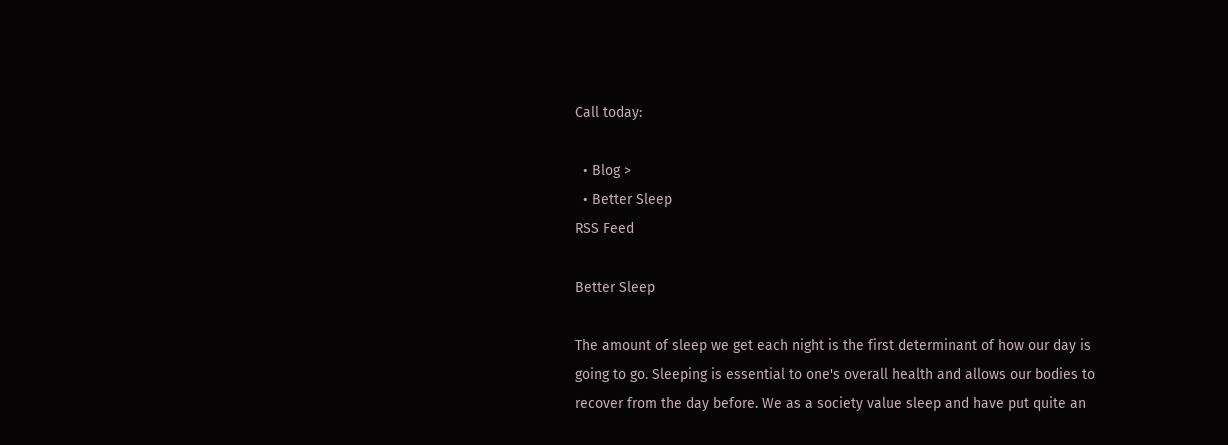Call today:

  • Blog >
  • Better Sleep
RSS Feed

Better Sleep

The amount of sleep we get each night is the first determinant of how our day is going to go. Sleeping is essential to one's overall health and allows our bodies to recover from the day before. We as a society value sleep and have put quite an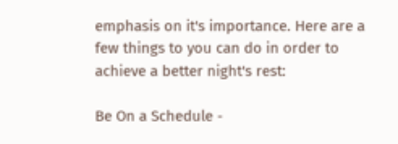emphasis on it's importance. Here are a few things to you can do in order to achieve a better night's rest:

Be On a Schedule -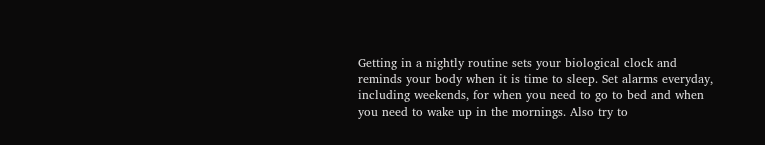Getting in a nightly routine sets your biological clock and reminds your body when it is time to sleep. Set alarms everyday, including weekends, for when you need to go to bed and when you need to wake up in the mornings. Also try to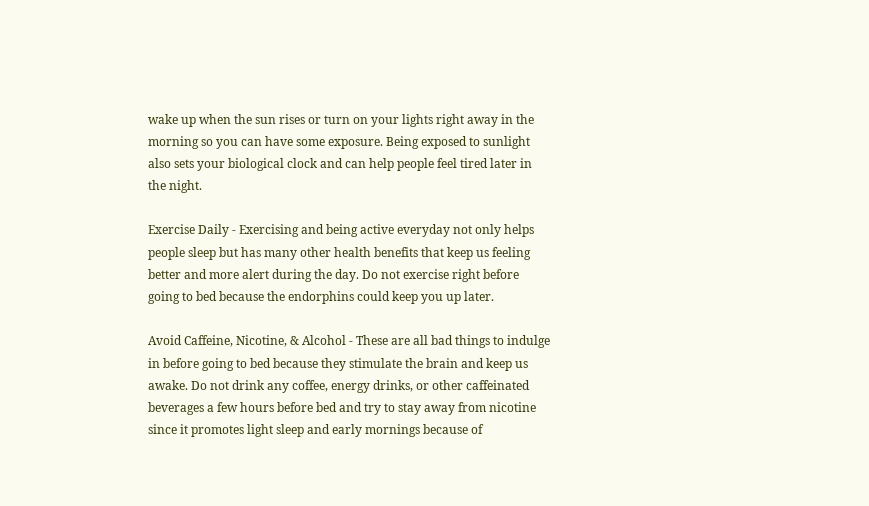wake up when the sun rises or turn on your lights right away in the morning so you can have some exposure. Being exposed to sunlight also sets your biological clock and can help people feel tired later in the night.

Exercise Daily - Exercising and being active everyday not only helps people sleep but has many other health benefits that keep us feeling better and more alert during the day. Do not exercise right before going to bed because the endorphins could keep you up later.

Avoid Caffeine, Nicotine, & Alcohol - These are all bad things to indulge in before going to bed because they stimulate the brain and keep us awake. Do not drink any coffee, energy drinks, or other caffeinated beverages a few hours before bed and try to stay away from nicotine since it promotes light sleep and early mornings because of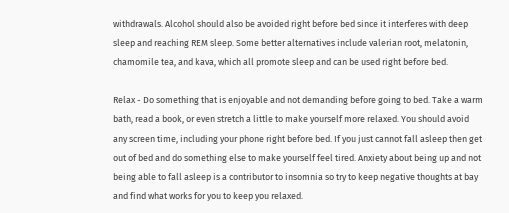withdrawals. Alcohol should also be avoided right before bed since it interferes with deep sleep and reaching REM sleep. Some better alternatives include valerian root, melatonin, chamomile tea, and kava, which all promote sleep and can be used right before bed.

Relax - Do something that is enjoyable and not demanding before going to bed. Take a warm bath, read a book, or even stretch a little to make yourself more relaxed. You should avoid any screen time, including your phone right before bed. If you just cannot fall asleep then get out of bed and do something else to make yourself feel tired. Anxiety about being up and not being able to fall asleep is a contributor to insomnia so try to keep negative thoughts at bay and find what works for you to keep you relaxed.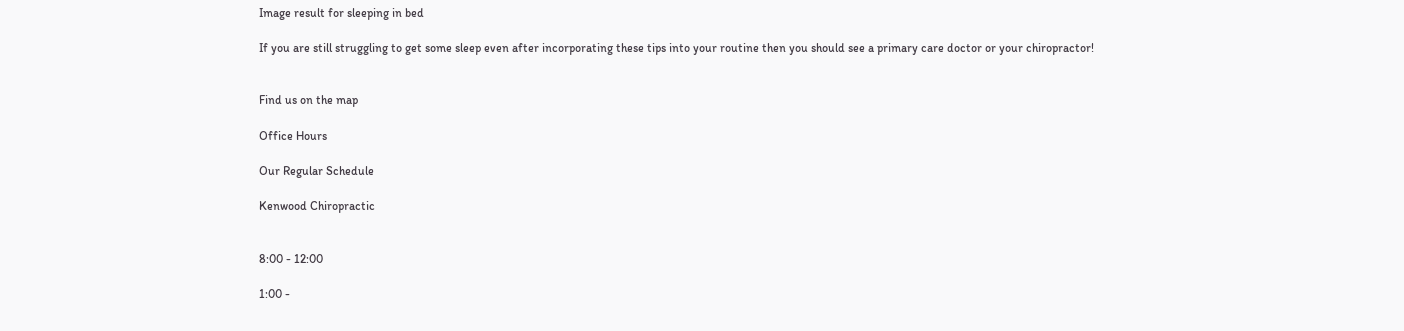Image result for sleeping in bed

If you are still struggling to get some sleep even after incorporating these tips into your routine then you should see a primary care doctor or your chiropractor!


Find us on the map

Office Hours

Our Regular Schedule

Kenwood Chiropractic


8:00 - 12:00

1:00 -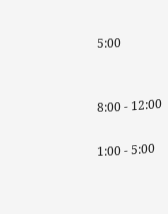5:00


8:00 - 12:00

1:00 - 5:00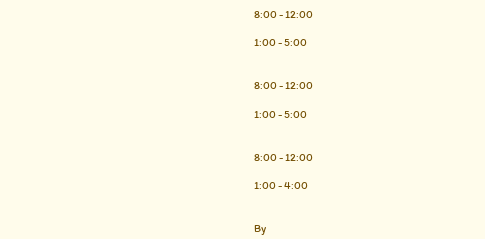8:00 - 12:00

1:00 - 5:00


8:00 - 12:00

1:00 - 5:00


8:00 - 12:00

1:00 - 4:00


By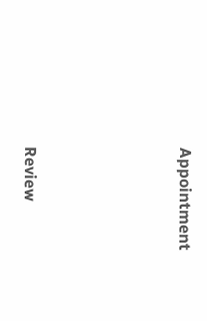Appointment






Review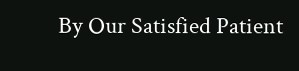By Our Satisfied Patient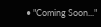• "Coming Soon..."